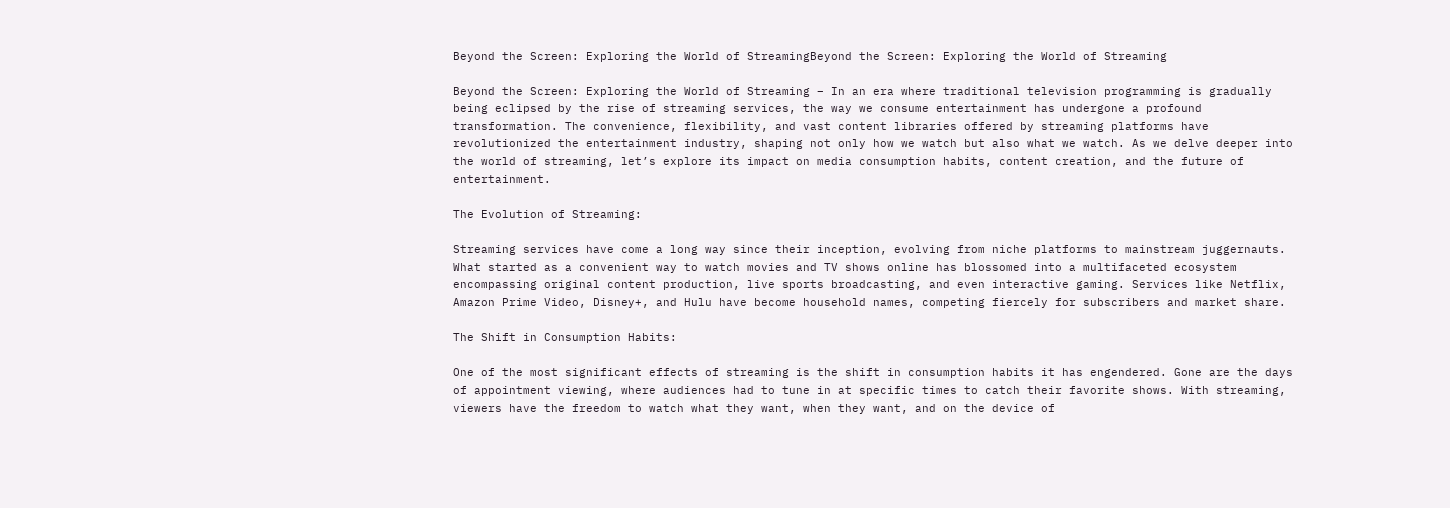Beyond the Screen: Exploring the World of StreamingBeyond the Screen: Exploring the World of Streaming

Beyond the Screen: Exploring the World of Streaming – In an era where traditional television programming is gradually being eclipsed by the rise of streaming services, the way we consume entertainment has undergone a profound transformation. The convenience, flexibility, and vast content libraries offered by streaming platforms have revolutionized the entertainment industry, shaping not only how we watch but also what we watch. As we delve deeper into the world of streaming, let’s explore its impact on media consumption habits, content creation, and the future of entertainment.

The Evolution of Streaming:

Streaming services have come a long way since their inception, evolving from niche platforms to mainstream juggernauts. What started as a convenient way to watch movies and TV shows online has blossomed into a multifaceted ecosystem encompassing original content production, live sports broadcasting, and even interactive gaming. Services like Netflix, Amazon Prime Video, Disney+, and Hulu have become household names, competing fiercely for subscribers and market share.

The Shift in Consumption Habits:

One of the most significant effects of streaming is the shift in consumption habits it has engendered. Gone are the days of appointment viewing, where audiences had to tune in at specific times to catch their favorite shows. With streaming, viewers have the freedom to watch what they want, when they want, and on the device of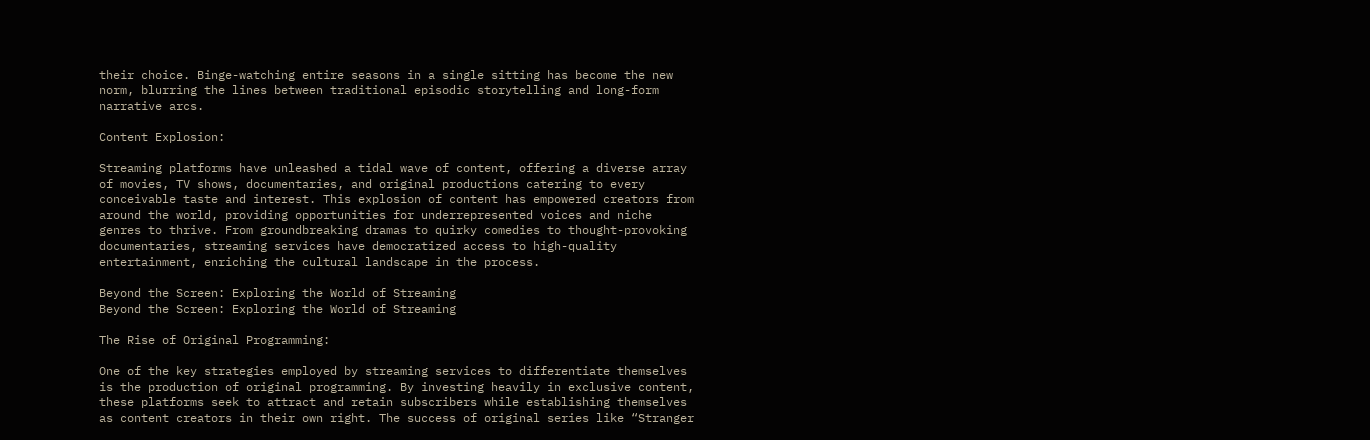their choice. Binge-watching entire seasons in a single sitting has become the new norm, blurring the lines between traditional episodic storytelling and long-form narrative arcs.

Content Explosion:

Streaming platforms have unleashed a tidal wave of content, offering a diverse array of movies, TV shows, documentaries, and original productions catering to every conceivable taste and interest. This explosion of content has empowered creators from around the world, providing opportunities for underrepresented voices and niche genres to thrive. From groundbreaking dramas to quirky comedies to thought-provoking documentaries, streaming services have democratized access to high-quality entertainment, enriching the cultural landscape in the process.

Beyond the Screen: Exploring the World of Streaming
Beyond the Screen: Exploring the World of Streaming

The Rise of Original Programming:

One of the key strategies employed by streaming services to differentiate themselves is the production of original programming. By investing heavily in exclusive content, these platforms seek to attract and retain subscribers while establishing themselves as content creators in their own right. The success of original series like “Stranger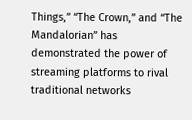Things,” “The Crown,” and “The Mandalorian” has demonstrated the power of streaming platforms to rival traditional networks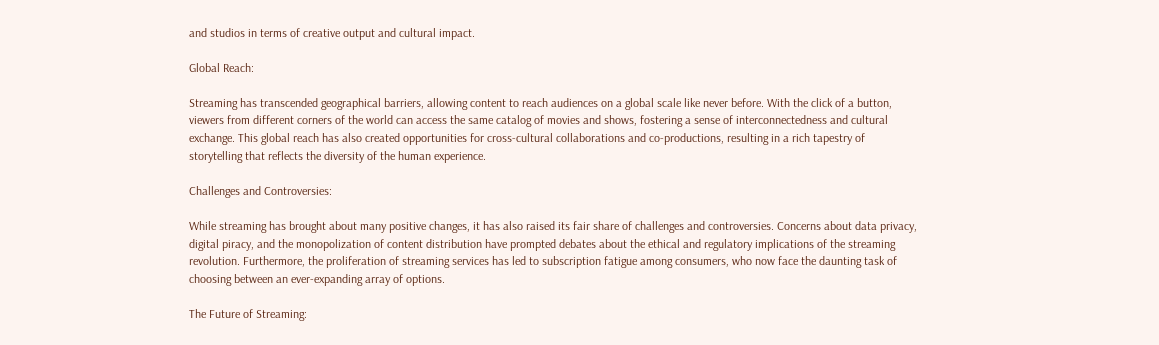and studios in terms of creative output and cultural impact.

Global Reach:

Streaming has transcended geographical barriers, allowing content to reach audiences on a global scale like never before. With the click of a button, viewers from different corners of the world can access the same catalog of movies and shows, fostering a sense of interconnectedness and cultural exchange. This global reach has also created opportunities for cross-cultural collaborations and co-productions, resulting in a rich tapestry of storytelling that reflects the diversity of the human experience.

Challenges and Controversies:

While streaming has brought about many positive changes, it has also raised its fair share of challenges and controversies. Concerns about data privacy, digital piracy, and the monopolization of content distribution have prompted debates about the ethical and regulatory implications of the streaming revolution. Furthermore, the proliferation of streaming services has led to subscription fatigue among consumers, who now face the daunting task of choosing between an ever-expanding array of options.

The Future of Streaming: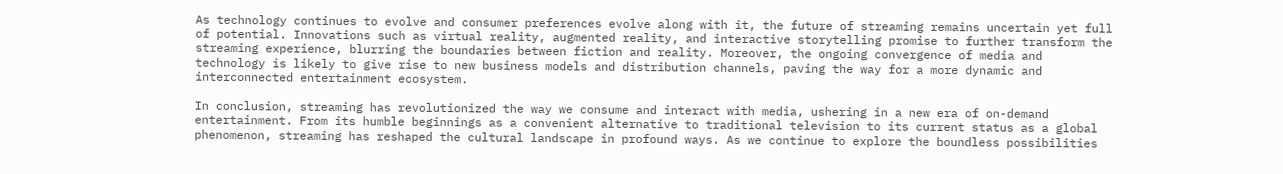As technology continues to evolve and consumer preferences evolve along with it, the future of streaming remains uncertain yet full of potential. Innovations such as virtual reality, augmented reality, and interactive storytelling promise to further transform the streaming experience, blurring the boundaries between fiction and reality. Moreover, the ongoing convergence of media and technology is likely to give rise to new business models and distribution channels, paving the way for a more dynamic and interconnected entertainment ecosystem.

In conclusion, streaming has revolutionized the way we consume and interact with media, ushering in a new era of on-demand entertainment. From its humble beginnings as a convenient alternative to traditional television to its current status as a global phenomenon, streaming has reshaped the cultural landscape in profound ways. As we continue to explore the boundless possibilities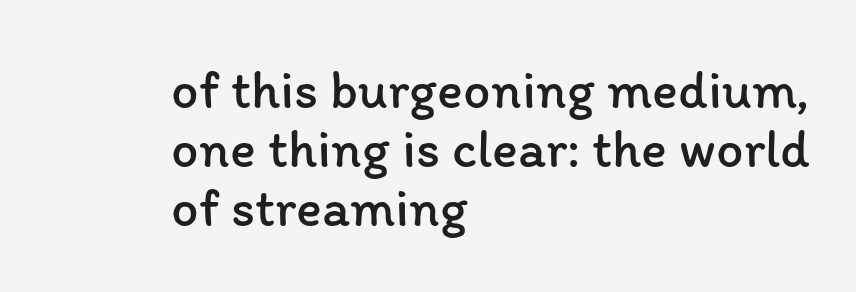of this burgeoning medium, one thing is clear: the world of streaming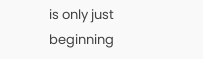is only just beginning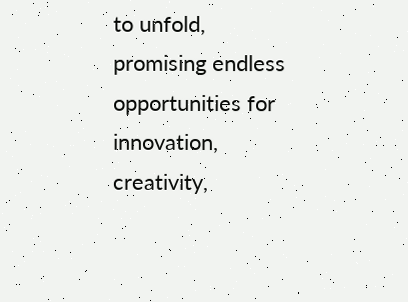to unfold, promising endless opportunities for innovation, creativity,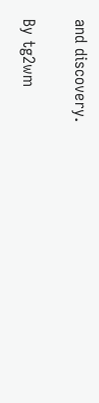and discovery.

By tg2wm